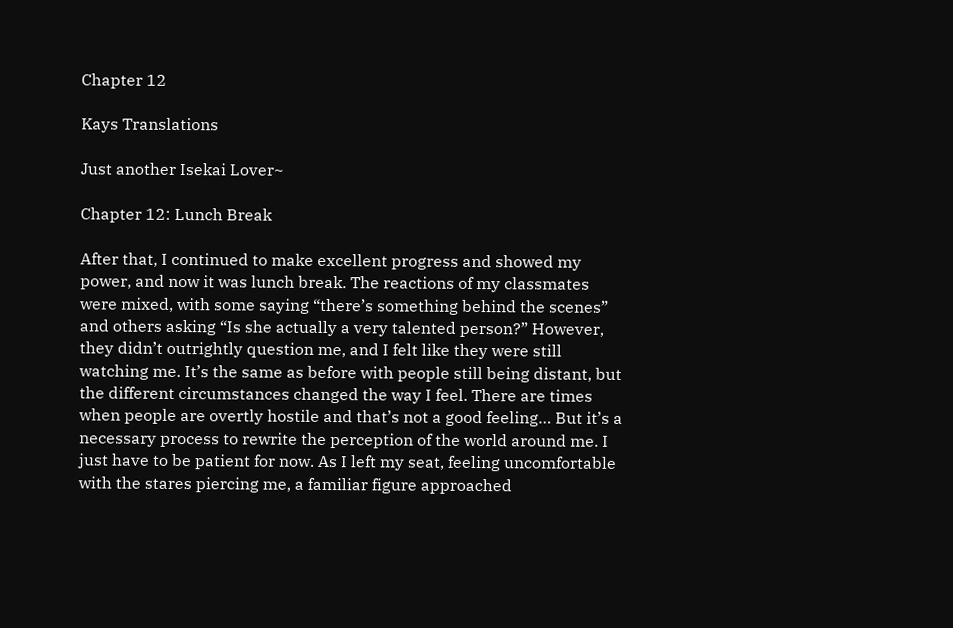Chapter 12

Kays Translations

Just another Isekai Lover~

Chapter 12: Lunch Break

After that, I continued to make excellent progress and showed my power, and now it was lunch break. The reactions of my classmates were mixed, with some saying “there’s something behind the scenes” and others asking “Is she actually a very talented person?” However, they didn’t outrightly question me, and I felt like they were still watching me. It’s the same as before with people still being distant, but the different circumstances changed the way I feel. There are times when people are overtly hostile and that’s not a good feeling… But it’s a necessary process to rewrite the perception of the world around me. I just have to be patient for now. As I left my seat, feeling uncomfortable with the stares piercing me, a familiar figure approached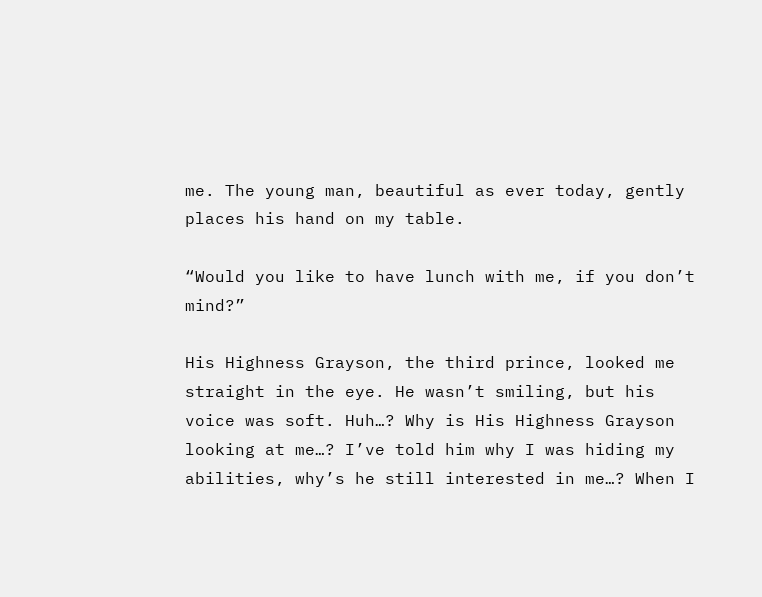me. The young man, beautiful as ever today, gently places his hand on my table.

“Would you like to have lunch with me, if you don’t mind?”

His Highness Grayson, the third prince, looked me straight in the eye. He wasn’t smiling, but his voice was soft. Huh…? Why is His Highness Grayson looking at me…? I’ve told him why I was hiding my abilities, why’s he still interested in me…? When I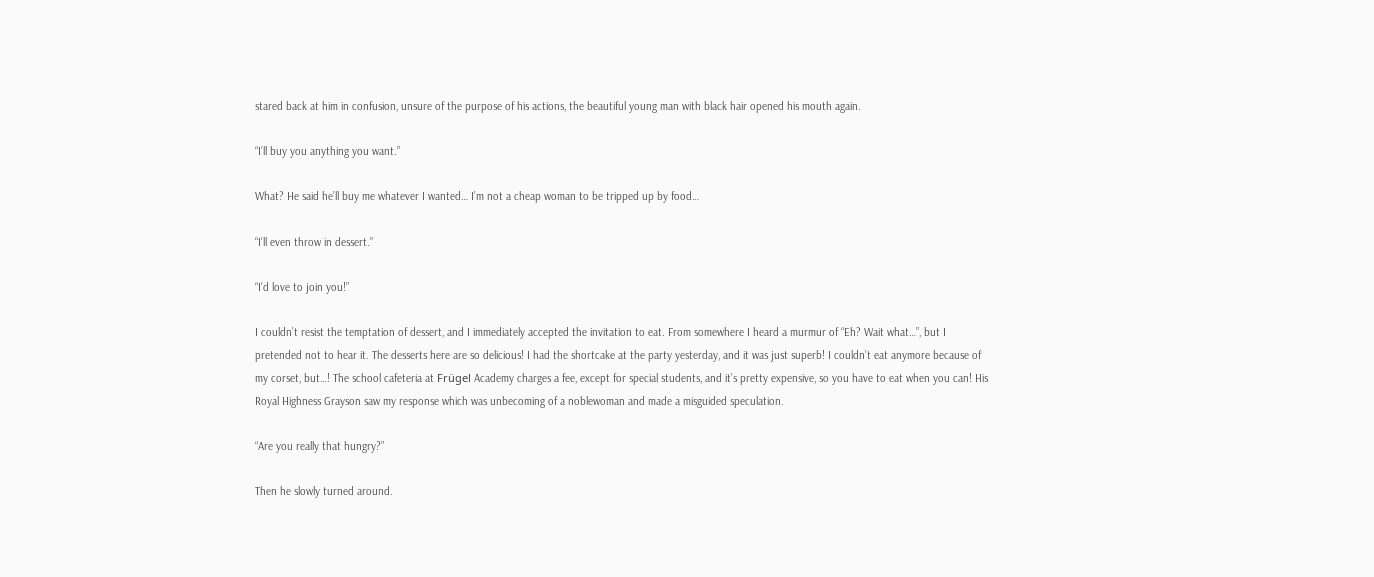stared back at him in confusion, unsure of the purpose of his actions, the beautiful young man with black hair opened his mouth again.

“I’ll buy you anything you want.”

What? He said he’ll buy me whatever I wanted… I’m not a cheap woman to be tripped up by food…

“I’ll even throw in dessert.”

“I’d love to join you!”

I couldn’t resist the temptation of dessert, and I immediately accepted the invitation to eat. From somewhere I heard a murmur of “Eh? Wait what…”, but I pretended not to hear it. The desserts here are so delicious! I had the shortcake at the party yesterday, and it was just superb! I couldn’t eat anymore because of my corset, but…! The school cafeteria at Frügel Academy charges a fee, except for special students, and it’s pretty expensive, so you have to eat when you can! His Royal Highness Grayson saw my response which was unbecoming of a noblewoman and made a misguided speculation.

“Are you really that hungry?”

Then he slowly turned around.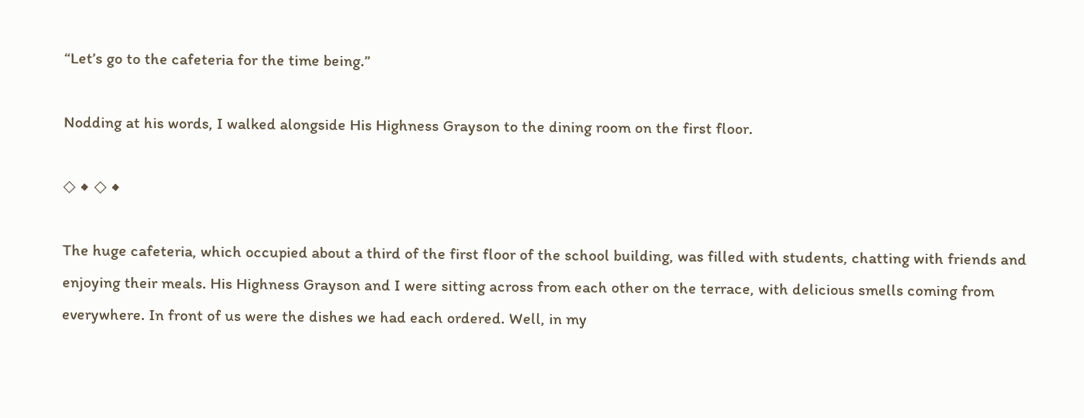“Let’s go to the cafeteria for the time being.”

Nodding at his words, I walked alongside His Highness Grayson to the dining room on the first floor.

◇ ◆ ◇ ◆

The huge cafeteria, which occupied about a third of the first floor of the school building, was filled with students, chatting with friends and enjoying their meals. His Highness Grayson and I were sitting across from each other on the terrace, with delicious smells coming from everywhere. In front of us were the dishes we had each ordered. Well, in my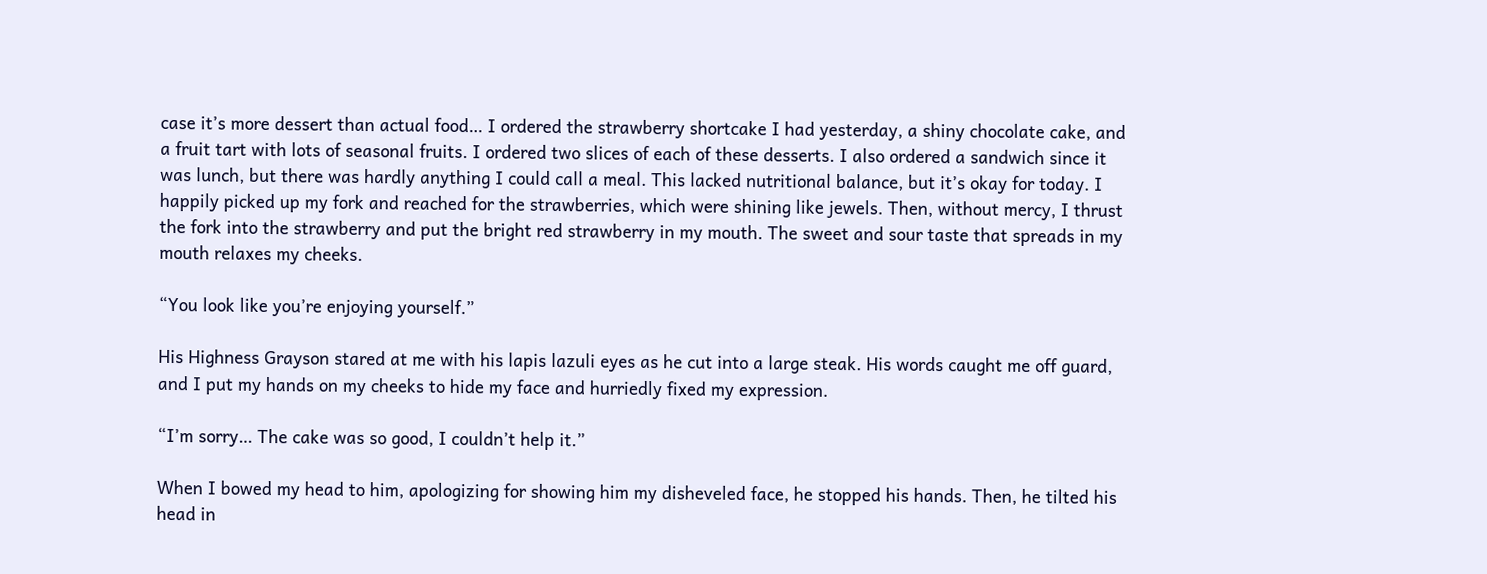case it’s more dessert than actual food… I ordered the strawberry shortcake I had yesterday, a shiny chocolate cake, and a fruit tart with lots of seasonal fruits. I ordered two slices of each of these desserts. I also ordered a sandwich since it was lunch, but there was hardly anything I could call a meal. This lacked nutritional balance, but it’s okay for today. I happily picked up my fork and reached for the strawberries, which were shining like jewels. Then, without mercy, I thrust the fork into the strawberry and put the bright red strawberry in my mouth. The sweet and sour taste that spreads in my mouth relaxes my cheeks.

“You look like you’re enjoying yourself.”

His Highness Grayson stared at me with his lapis lazuli eyes as he cut into a large steak. His words caught me off guard, and I put my hands on my cheeks to hide my face and hurriedly fixed my expression.

“I’m sorry… The cake was so good, I couldn’t help it.”

When I bowed my head to him, apologizing for showing him my disheveled face, he stopped his hands. Then, he tilted his head in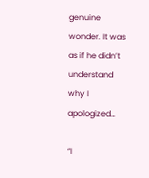genuine wonder. It was as if he didn’t understand why I apologized…

“I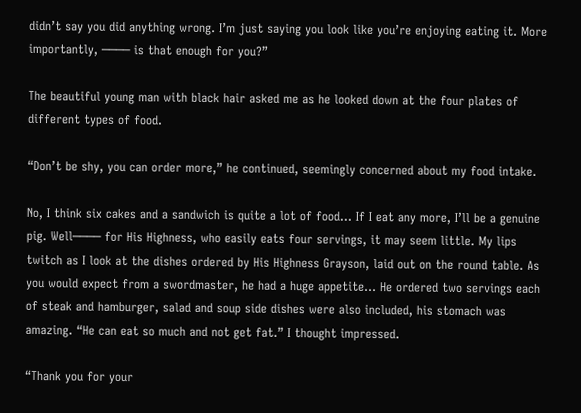didn’t say you did anything wrong. I’m just saying you look like you’re enjoying eating it. More importantly, ──── is that enough for you?”

The beautiful young man with black hair asked me as he looked down at the four plates of different types of food.

“Don’t be shy, you can order more,” he continued, seemingly concerned about my food intake.

No, I think six cakes and a sandwich is quite a lot of food… If I eat any more, I’ll be a genuine pig. Well──── for His Highness, who easily eats four servings, it may seem little. My lips twitch as I look at the dishes ordered by His Highness Grayson, laid out on the round table. As you would expect from a swordmaster, he had a huge appetite… He ordered two servings each of steak and hamburger, salad and soup side dishes were also included, his stomach was amazing. “He can eat so much and not get fat.” I thought impressed.

“Thank you for your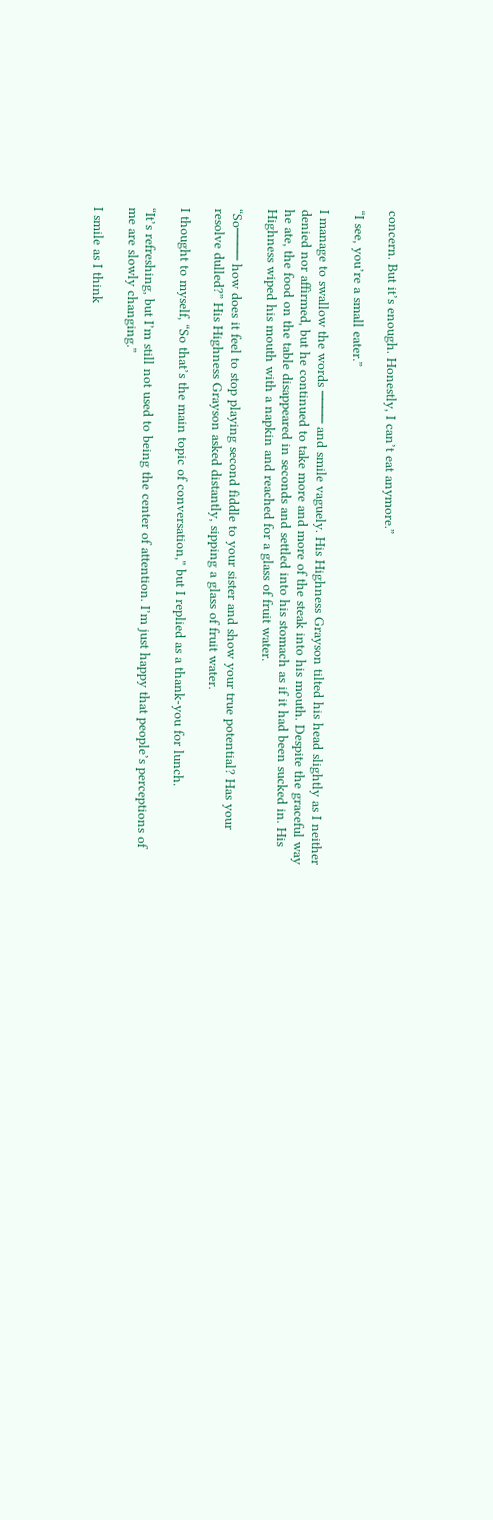concern. But it’s enough. Honestly, I can’t eat anymore.”

“I see, you’re a small eater.”

I manage to swallow the words ──── and smile vaguely. His Highness Grayson tilted his head slightly as I neither denied nor affirmed, but he continued to take more and more of the steak into his mouth. Despite the graceful way he ate, the food on the table disappeared in seconds and settled into his stomach as if it had been sucked in. His Highness wiped his mouth with a napkin and reached for a glass of fruit water.

“So──── how does it feel to stop playing second fiddle to your sister and show your true potential? Has your resolve dulled?” His Highness Grayson asked distantly, sipping a glass of fruit water.

I thought to myself, “So that’s the main topic of conversation,” but I replied as a thank-you for lunch.

“It’s refreshing, but I’m still not used to being the center of attention. I’m just happy that people’s perceptions of me are slowly changing.”

I smile as I think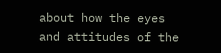about how the eyes and attitudes of the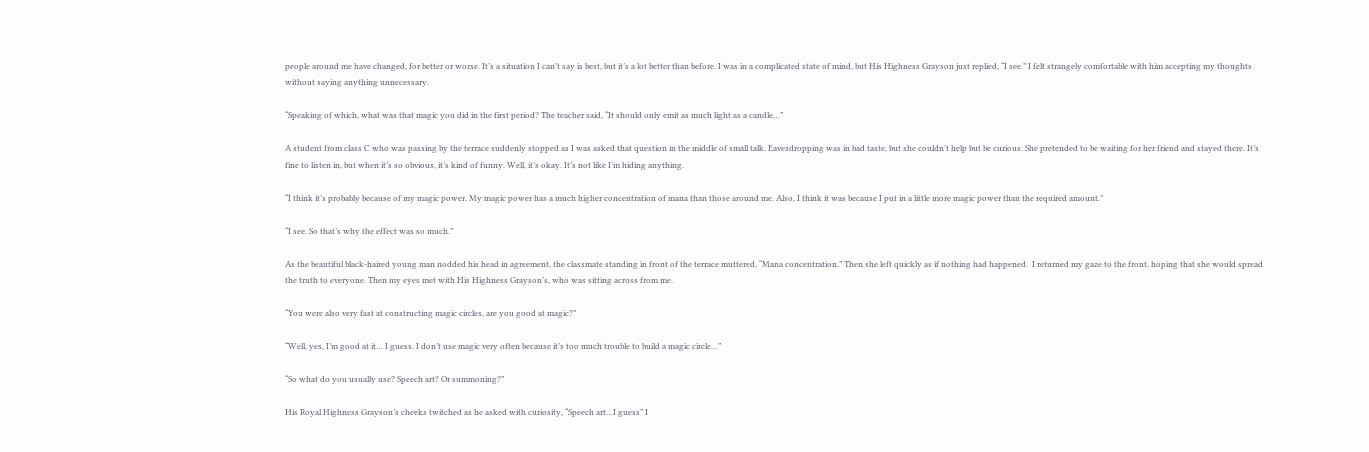people around me have changed, for better or worse. It’s a situation I can’t say is best, but it’s a lot better than before. I was in a complicated state of mind, but His Highness Grayson just replied, “I see.” I felt strangely comfortable with him accepting my thoughts without saying anything unnecessary.

“Speaking of which, what was that magic you did in the first period? The teacher said, “It should only emit as much light as a candle…”

A student from class C who was passing by the terrace suddenly stopped as I was asked that question in the middle of small talk. Eavesdropping was in bad taste, but she couldn’t help but be curious. She pretended to be waiting for her friend and stayed there. It’s fine to listen in, but when it’s so obvious, it’s kind of funny. Well, it’s okay. It’s not like I’m hiding anything.

“I think it’s probably because of my magic power. My magic power has a much higher concentration of mana than those around me. Also, I think it was because I put in a little more magic power than the required amount.”

“I see. So that’s why the effect was so much.”

As the beautiful black-haired young man nodded his head in agreement, the classmate standing in front of the terrace muttered, “Mana concentration.” Then she left quickly as if nothing had happened.  I returned my gaze to the front, hoping that she would spread the truth to everyone. Then my eyes met with His Highness Grayson’s, who was sitting across from me.

“You were also very fast at constructing magic circles, are you good at magic?”

“Well, yes, I’m good at it… I guess. I don’t use magic very often because it’s too much trouble to build a magic circle…”

“So what do you usually use? Speech art? Or summoning?”

His Royal Highness Grayson’s cheeks twitched as he asked with curiosity, “Speech art…I guess” I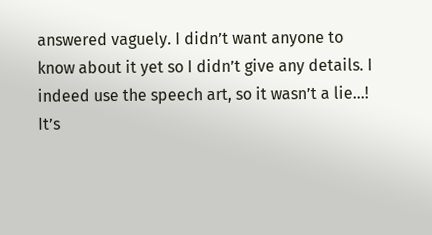answered vaguely. I didn’t want anyone to know about it yet so I didn’t give any details. I indeed use the speech art, so it wasn’t a lie…! It’s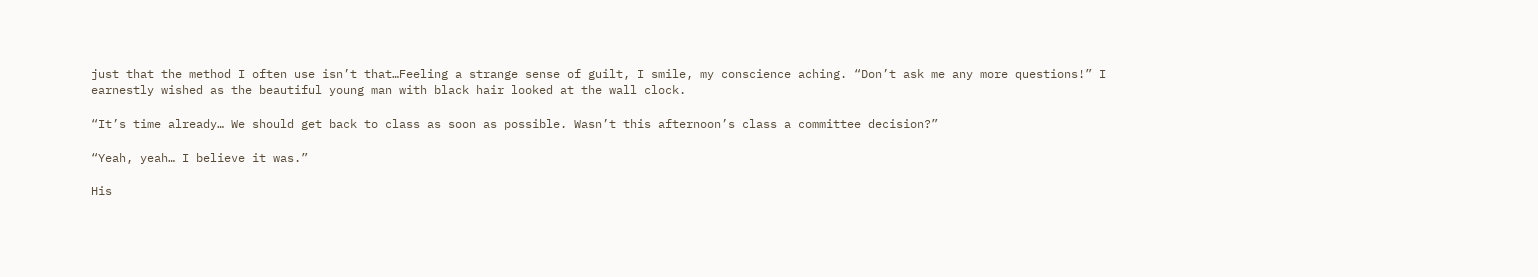just that the method I often use isn’t that…Feeling a strange sense of guilt, I smile, my conscience aching. “Don’t ask me any more questions!” I earnestly wished as the beautiful young man with black hair looked at the wall clock.

“It’s time already… We should get back to class as soon as possible. Wasn’t this afternoon’s class a committee decision?”

“Yeah, yeah… I believe it was.”

His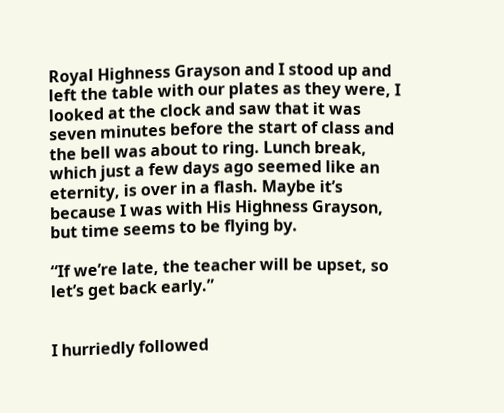Royal Highness Grayson and I stood up and left the table with our plates as they were, I looked at the clock and saw that it was seven minutes before the start of class and the bell was about to ring. Lunch break, which just a few days ago seemed like an eternity, is over in a flash. Maybe it’s because I was with His Highness Grayson, but time seems to be flying by.

“If we’re late, the teacher will be upset, so let’s get back early.”


I hurriedly followed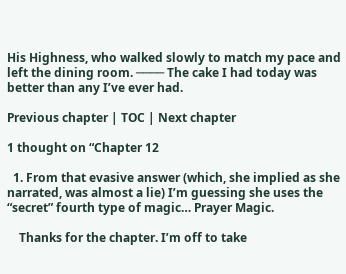His Highness, who walked slowly to match my pace and left the dining room. ──── The cake I had today was better than any I’ve ever had.

Previous chapter | TOC | Next chapter

1 thought on “Chapter 12

  1. From that evasive answer (which, she implied as she narrated, was almost a lie) I’m guessing she uses the “secret” fourth type of magic… Prayer Magic.

    Thanks for the chapter. I’m off to take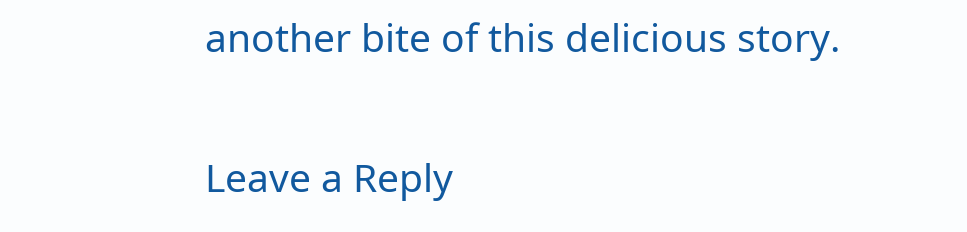another bite of this delicious story.

Leave a Reply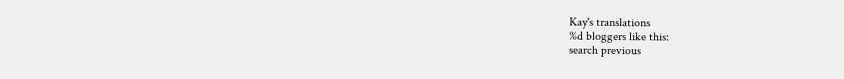Kay's translations
%d bloggers like this:
search previous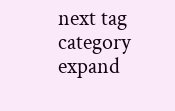next tag category expand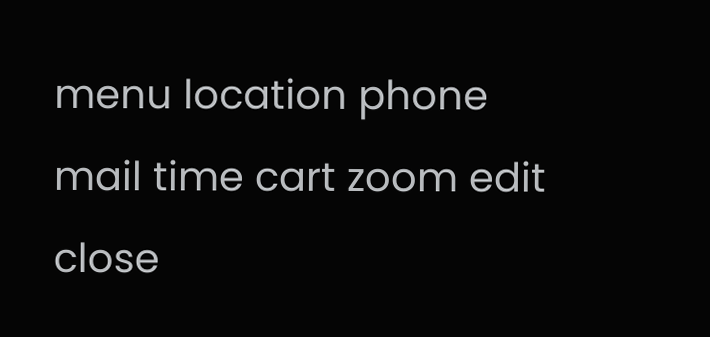menu location phone mail time cart zoom edit close